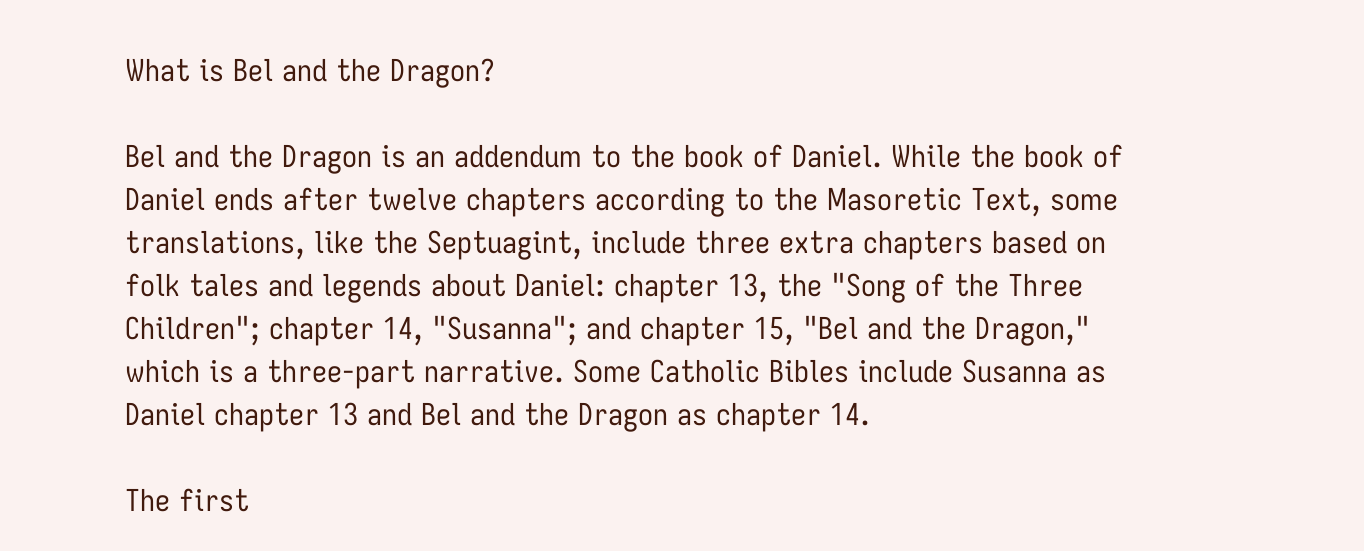What is Bel and the Dragon?

Bel and the Dragon is an addendum to the book of Daniel. While the book of Daniel ends after twelve chapters according to the Masoretic Text, some translations, like the Septuagint, include three extra chapters based on folk tales and legends about Daniel: chapter 13, the "Song of the Three Children"; chapter 14, "Susanna"; and chapter 15, "Bel and the Dragon," which is a three-part narrative. Some Catholic Bibles include Susanna as Daniel chapter 13 and Bel and the Dragon as chapter 14.

The first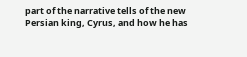part of the narrative tells of the new Persian king, Cyrus, and how he has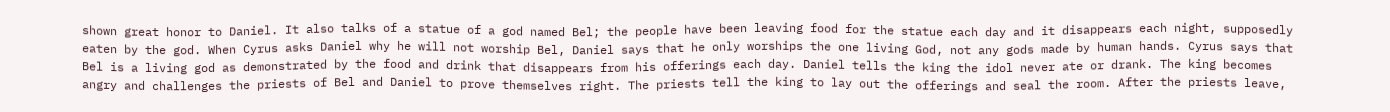shown great honor to Daniel. It also talks of a statue of a god named Bel; the people have been leaving food for the statue each day and it disappears each night, supposedly eaten by the god. When Cyrus asks Daniel why he will not worship Bel, Daniel says that he only worships the one living God, not any gods made by human hands. Cyrus says that Bel is a living god as demonstrated by the food and drink that disappears from his offerings each day. Daniel tells the king the idol never ate or drank. The king becomes angry and challenges the priests of Bel and Daniel to prove themselves right. The priests tell the king to lay out the offerings and seal the room. After the priests leave,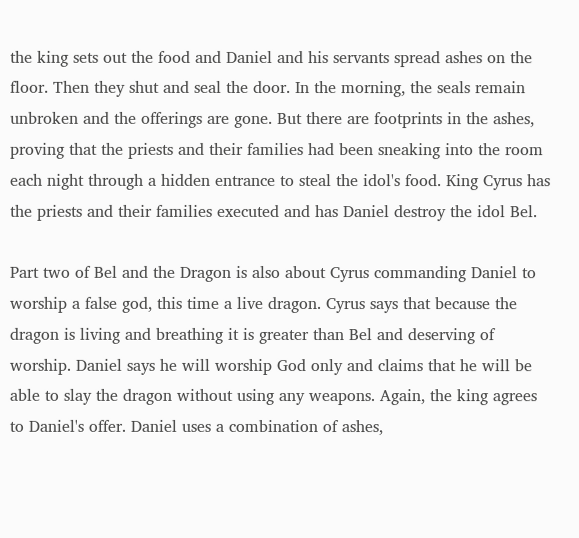the king sets out the food and Daniel and his servants spread ashes on the floor. Then they shut and seal the door. In the morning, the seals remain unbroken and the offerings are gone. But there are footprints in the ashes, proving that the priests and their families had been sneaking into the room each night through a hidden entrance to steal the idol's food. King Cyrus has the priests and their families executed and has Daniel destroy the idol Bel.

Part two of Bel and the Dragon is also about Cyrus commanding Daniel to worship a false god, this time a live dragon. Cyrus says that because the dragon is living and breathing it is greater than Bel and deserving of worship. Daniel says he will worship God only and claims that he will be able to slay the dragon without using any weapons. Again, the king agrees to Daniel's offer. Daniel uses a combination of ashes,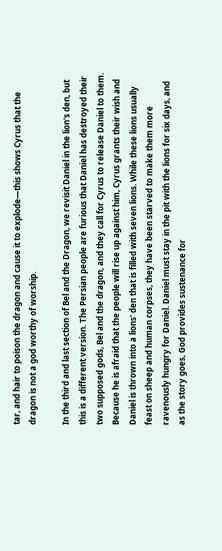tar, and hair to poison the dragon and cause it to explode—this shows Cyrus that the dragon is not a god worthy of worship.

In the third and last section of Bel and the Dragon, we revisit Daniel in the lion's den, but this is a different version. The Persian people are furious that Daniel has destroyed their two supposed gods, Bel and the dragon, and they call for Cyrus to release Daniel to them. Because he is afraid that the people will rise up against him, Cyrus grants their wish and Daniel is thrown into a lions' den that is filled with seven lions. While these lions usually feast on sheep and human corpses, they have been starved to make them more ravenously hungry for Daniel. Daniel must stay in the pit with the lions for six days, and as the story goes, God provides sustenance for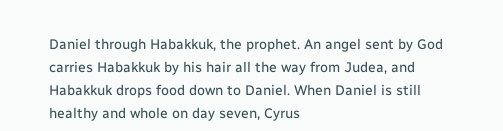Daniel through Habakkuk, the prophet. An angel sent by God carries Habakkuk by his hair all the way from Judea, and Habakkuk drops food down to Daniel. When Daniel is still healthy and whole on day seven, Cyrus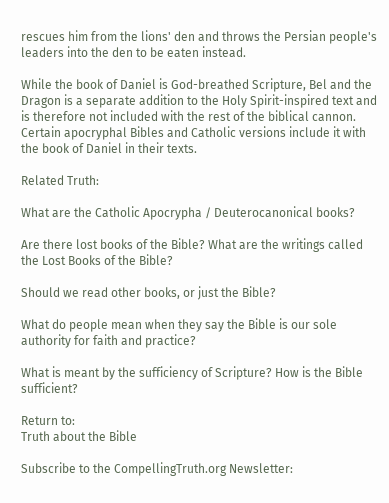rescues him from the lions' den and throws the Persian people's leaders into the den to be eaten instead.

While the book of Daniel is God-breathed Scripture, Bel and the Dragon is a separate addition to the Holy Spirit-inspired text and is therefore not included with the rest of the biblical cannon. Certain apocryphal Bibles and Catholic versions include it with the book of Daniel in their texts.

Related Truth:

What are the Catholic Apocrypha / Deuterocanonical books?

Are there lost books of the Bible? What are the writings called the Lost Books of the Bible?

Should we read other books, or just the Bible?

What do people mean when they say the Bible is our sole authority for faith and practice?

What is meant by the sufficiency of Scripture? How is the Bible sufficient?

Return to:
Truth about the Bible

Subscribe to the CompellingTruth.org Newsletter: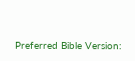Preferred Bible Version: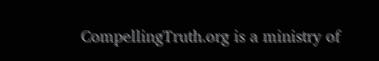CompellingTruth.org is a ministry of